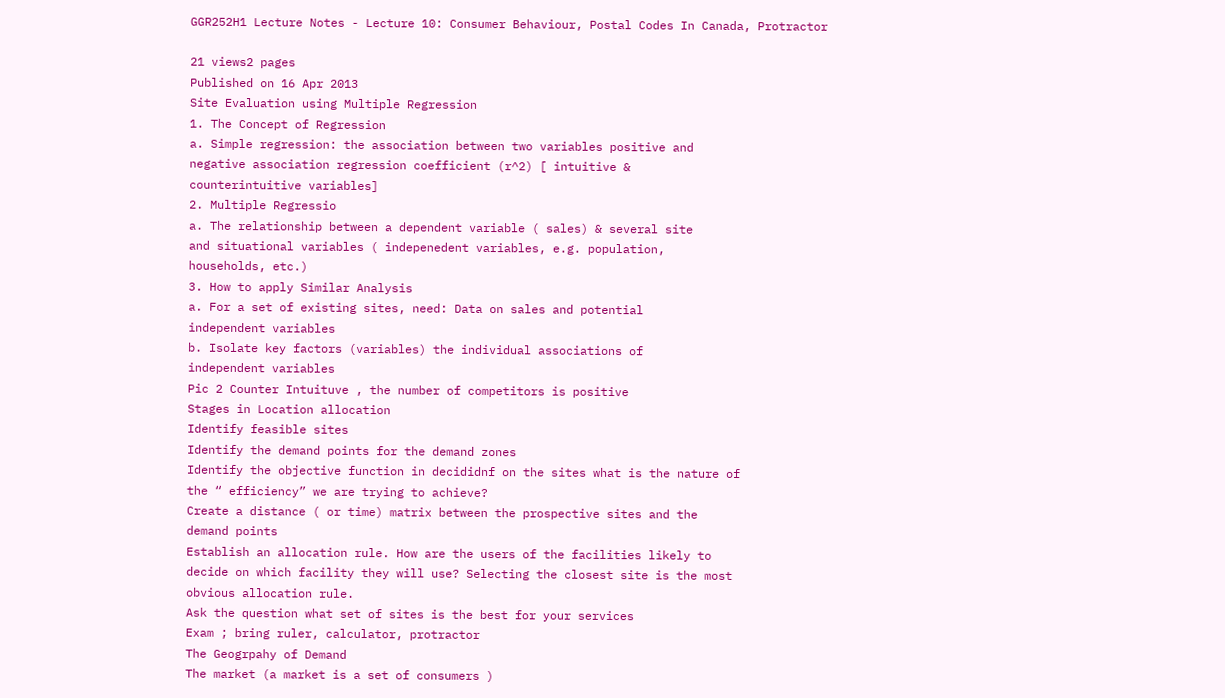GGR252H1 Lecture Notes - Lecture 10: Consumer Behaviour, Postal Codes In Canada, Protractor

21 views2 pages
Published on 16 Apr 2013
Site Evaluation using Multiple Regression
1. The Concept of Regression
a. Simple regression: the association between two variables positive and
negative association regression coefficient (r^2) [ intuitive &
counterintuitive variables]
2. Multiple Regressio
a. The relationship between a dependent variable ( sales) & several site
and situational variables ( indepenedent variables, e.g. population,
households, etc.)
3. How to apply Similar Analysis
a. For a set of existing sites, need: Data on sales and potential
independent variables
b. Isolate key factors (variables) the individual associations of
independent variables
Pic 2 Counter Intuituve , the number of competitors is positive
Stages in Location allocation
Identify feasible sites
Identify the demand points for the demand zones
Identify the objective function in decididnf on the sites what is the nature of
the “ efficiency” we are trying to achieve?
Create a distance ( or time) matrix between the prospective sites and the
demand points
Establish an allocation rule. How are the users of the facilities likely to
decide on which facility they will use? Selecting the closest site is the most
obvious allocation rule.
Ask the question what set of sites is the best for your services
Exam ; bring ruler, calculator, protractor
The Geogrpahy of Demand
The market (a market is a set of consumers )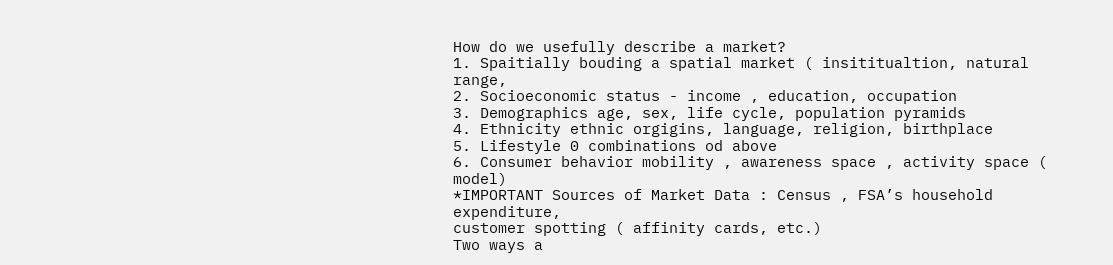How do we usefully describe a market?
1. Spaitially bouding a spatial market ( insititualtion, natural range,
2. Socioeconomic status - income , education, occupation
3. Demographics age, sex, life cycle, population pyramids
4. Ethnicity ethnic orgigins, language, religion, birthplace
5. Lifestyle 0 combinations od above
6. Consumer behavior mobility , awareness space , activity space ( model)
*IMPORTANT Sources of Market Data : Census , FSA’s household expenditure,
customer spotting ( affinity cards, etc.)
Two ways a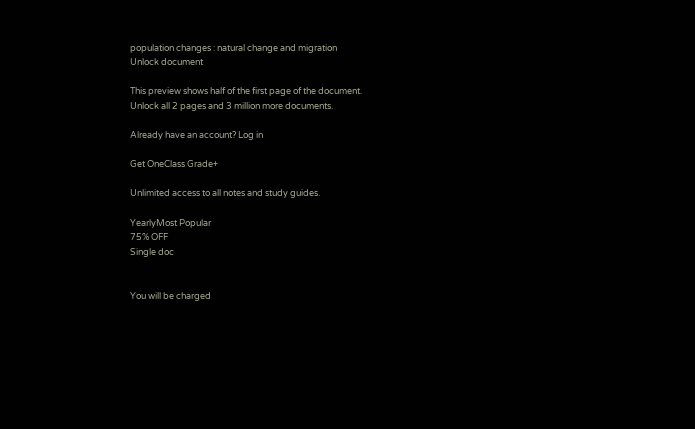population changes : natural change and migration
Unlock document

This preview shows half of the first page of the document.
Unlock all 2 pages and 3 million more documents.

Already have an account? Log in

Get OneClass Grade+

Unlimited access to all notes and study guides.

YearlyMost Popular
75% OFF
Single doc


You will be charged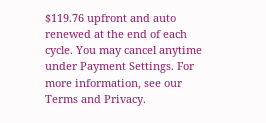$119.76 upfront and auto renewed at the end of each cycle. You may cancel anytime under Payment Settings. For more information, see our Terms and Privacy.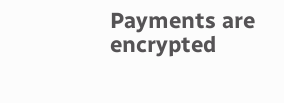Payments are encrypted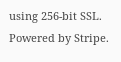using 256-bit SSL. Powered by Stripe.